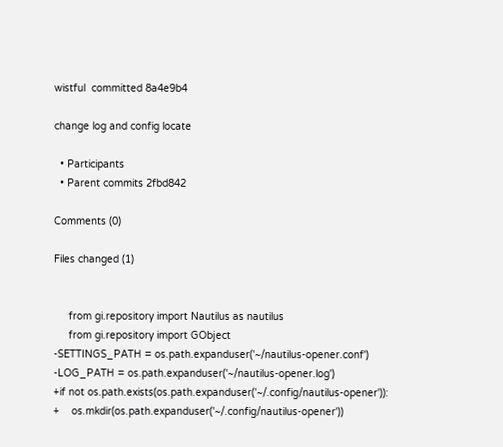wistful  committed 8a4e9b4

change log and config locate

  • Participants
  • Parent commits 2fbd842

Comments (0)

Files changed (1)


     from gi.repository import Nautilus as nautilus
     from gi.repository import GObject
-SETTINGS_PATH = os.path.expanduser('~/nautilus-opener.conf')
-LOG_PATH = os.path.expanduser('~/nautilus-opener.log')
+if not os.path.exists(os.path.expanduser('~/.config/nautilus-opener')):
+    os.mkdir(os.path.expanduser('~/.config/nautilus-opener'))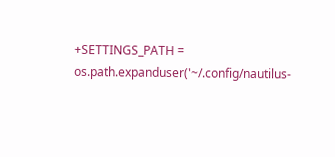+SETTINGS_PATH = os.path.expanduser('~/.config/nautilus-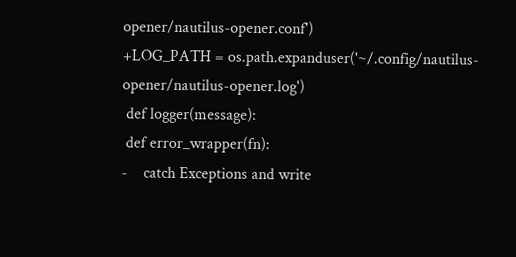opener/nautilus-opener.conf')
+LOG_PATH = os.path.expanduser('~/.config/nautilus-opener/nautilus-opener.log')
 def logger(message):
 def error_wrapper(fn):
-    catch Exceptions and write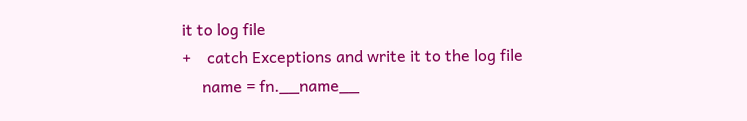it to log file
+    catch Exceptions and write it to the log file
     name = fn.__name__